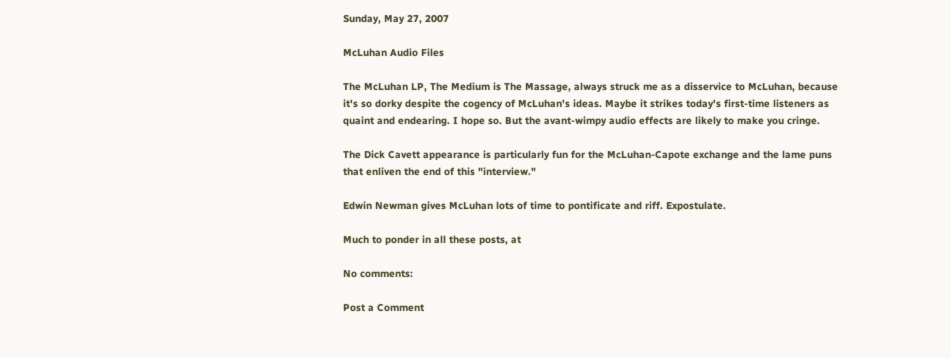Sunday, May 27, 2007

McLuhan Audio Files

The McLuhan LP, The Medium is The Massage, always struck me as a disservice to McLuhan, because it's so dorky despite the cogency of McLuhan's ideas. Maybe it strikes today's first-time listeners as quaint and endearing. I hope so. But the avant-wimpy audio effects are likely to make you cringe.

The Dick Cavett appearance is particularly fun for the McLuhan-Capote exchange and the lame puns that enliven the end of this "interview."

Edwin Newman gives McLuhan lots of time to pontificate and riff. Expostulate.

Much to ponder in all these posts, at

No comments:

Post a Comment